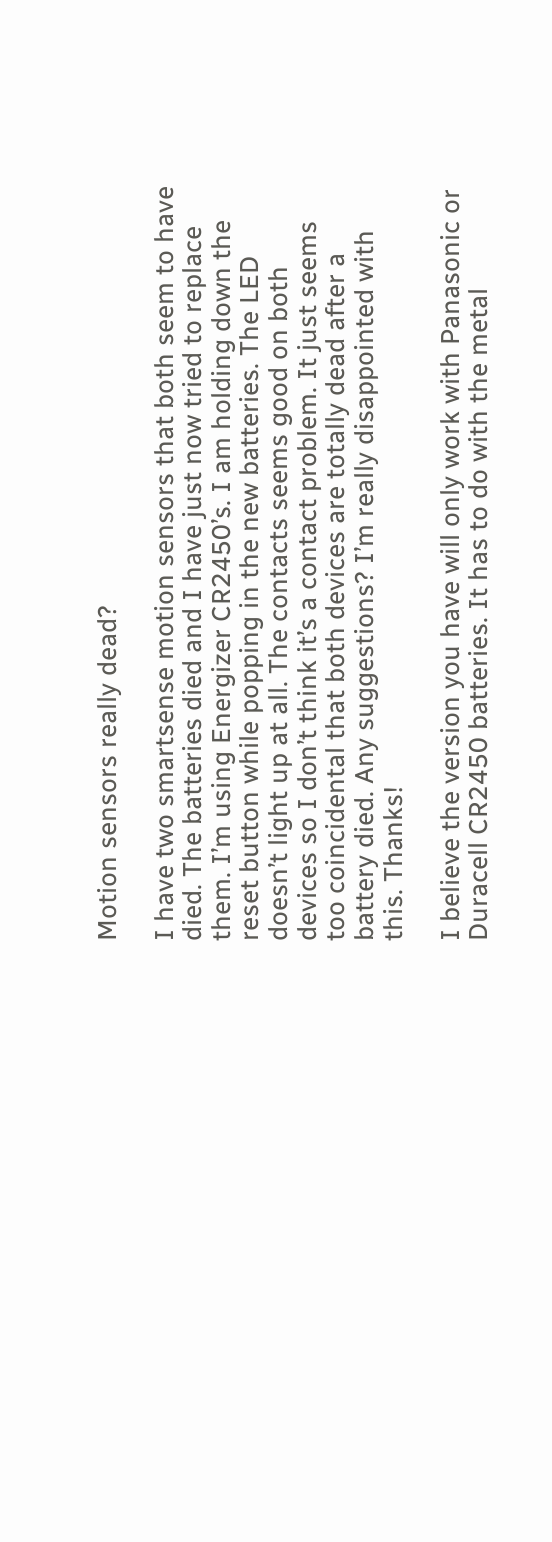Motion sensors really dead?

I have two smartsense motion sensors that both seem to have died. The batteries died and I have just now tried to replace them. I’m using Energizer CR2450’s. I am holding down the reset button while popping in the new batteries. The LED doesn’t light up at all. The contacts seems good on both devices so I don’t think it’s a contact problem. It just seems too coincidental that both devices are totally dead after a battery died. Any suggestions? I’m really disappointed with this. Thanks!

I believe the version you have will only work with Panasonic or Duracell CR2450 batteries. It has to do with the metal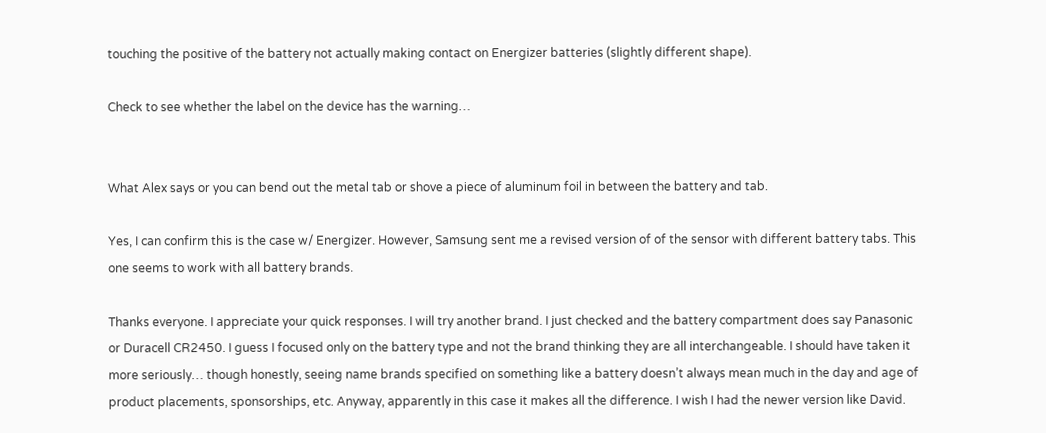touching the positive of the battery not actually making contact on Energizer batteries (slightly different shape).

Check to see whether the label on the device has the warning…


What Alex says or you can bend out the metal tab or shove a piece of aluminum foil in between the battery and tab.

Yes, I can confirm this is the case w/ Energizer. However, Samsung sent me a revised version of of the sensor with different battery tabs. This one seems to work with all battery brands.

Thanks everyone. I appreciate your quick responses. I will try another brand. I just checked and the battery compartment does say Panasonic or Duracell CR2450. I guess I focused only on the battery type and not the brand thinking they are all interchangeable. I should have taken it more seriously… though honestly, seeing name brands specified on something like a battery doesn’t always mean much in the day and age of product placements, sponsorships, etc. Anyway, apparently in this case it makes all the difference. I wish I had the newer version like David.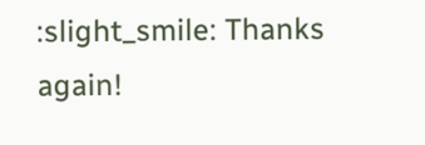:slight_smile: Thanks again!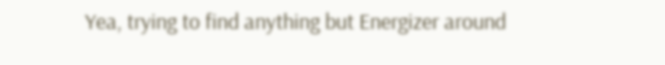Yea, trying to find anything but Energizer around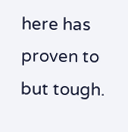here has proven to but tough.